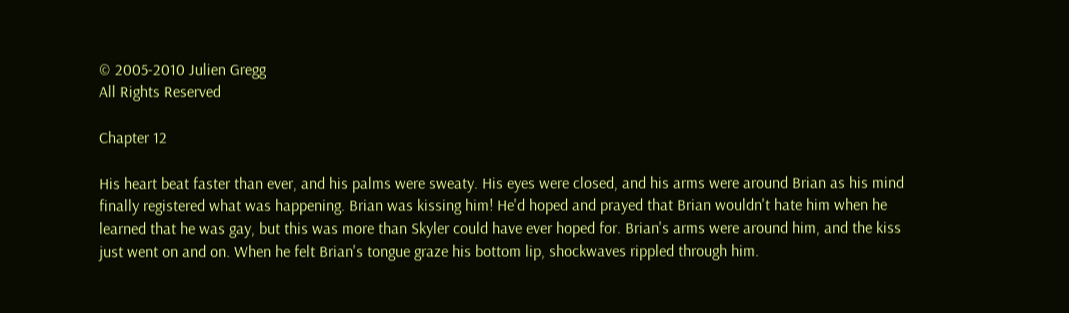© 2005-2010 Julien Gregg
All Rights Reserved

Chapter 12

His heart beat faster than ever, and his palms were sweaty. His eyes were closed, and his arms were around Brian as his mind finally registered what was happening. Brian was kissing him! He'd hoped and prayed that Brian wouldn't hate him when he learned that he was gay, but this was more than Skyler could have ever hoped for. Brian's arms were around him, and the kiss just went on and on. When he felt Brian's tongue graze his bottom lip, shockwaves rippled through him.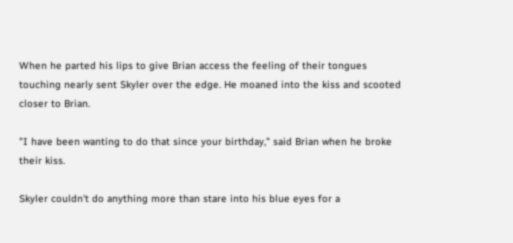When he parted his lips to give Brian access the feeling of their tongues touching nearly sent Skyler over the edge. He moaned into the kiss and scooted closer to Brian.

"I have been wanting to do that since your birthday," said Brian when he broke their kiss.

Skyler couldn't do anything more than stare into his blue eyes for a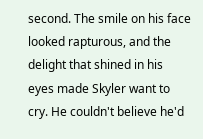second. The smile on his face looked rapturous, and the delight that shined in his eyes made Skyler want to cry. He couldn't believe he'd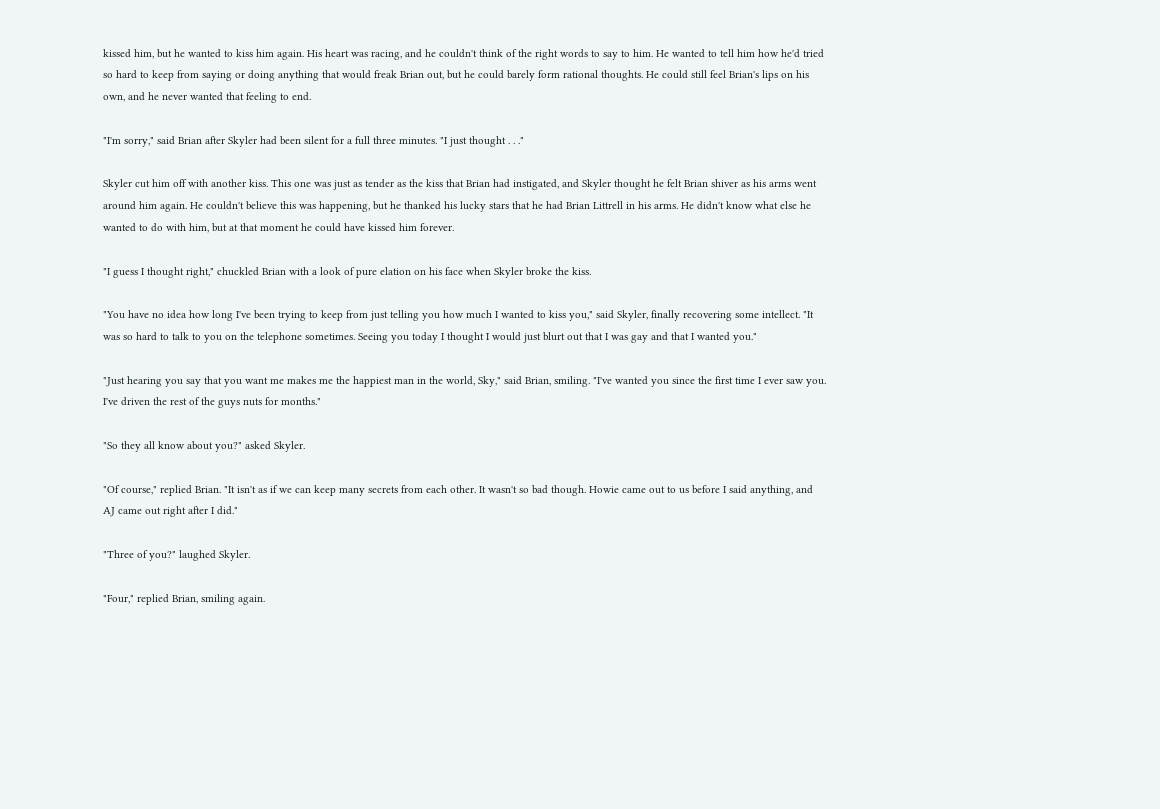kissed him, but he wanted to kiss him again. His heart was racing, and he couldn't think of the right words to say to him. He wanted to tell him how he'd tried so hard to keep from saying or doing anything that would freak Brian out, but he could barely form rational thoughts. He could still feel Brian's lips on his own, and he never wanted that feeling to end.

"I'm sorry," said Brian after Skyler had been silent for a full three minutes. "I just thought . . ."

Skyler cut him off with another kiss. This one was just as tender as the kiss that Brian had instigated, and Skyler thought he felt Brian shiver as his arms went around him again. He couldn't believe this was happening, but he thanked his lucky stars that he had Brian Littrell in his arms. He didn't know what else he wanted to do with him, but at that moment he could have kissed him forever.

"I guess I thought right," chuckled Brian with a look of pure elation on his face when Skyler broke the kiss.

"You have no idea how long I've been trying to keep from just telling you how much I wanted to kiss you," said Skyler, finally recovering some intellect. "It was so hard to talk to you on the telephone sometimes. Seeing you today I thought I would just blurt out that I was gay and that I wanted you."

"Just hearing you say that you want me makes me the happiest man in the world, Sky," said Brian, smiling. "I've wanted you since the first time I ever saw you. I've driven the rest of the guys nuts for months."

"So they all know about you?" asked Skyler.

"Of course," replied Brian. "It isn't as if we can keep many secrets from each other. It wasn't so bad though. Howie came out to us before I said anything, and AJ came out right after I did."

"Three of you?" laughed Skyler.

"Four," replied Brian, smiling again.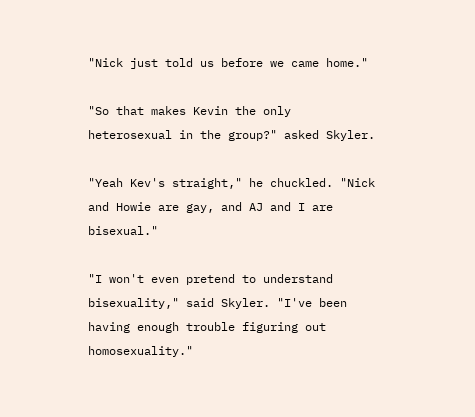"Nick just told us before we came home."

"So that makes Kevin the only heterosexual in the group?" asked Skyler.

"Yeah Kev's straight," he chuckled. "Nick and Howie are gay, and AJ and I are bisexual."

"I won't even pretend to understand bisexuality," said Skyler. "I've been having enough trouble figuring out homosexuality."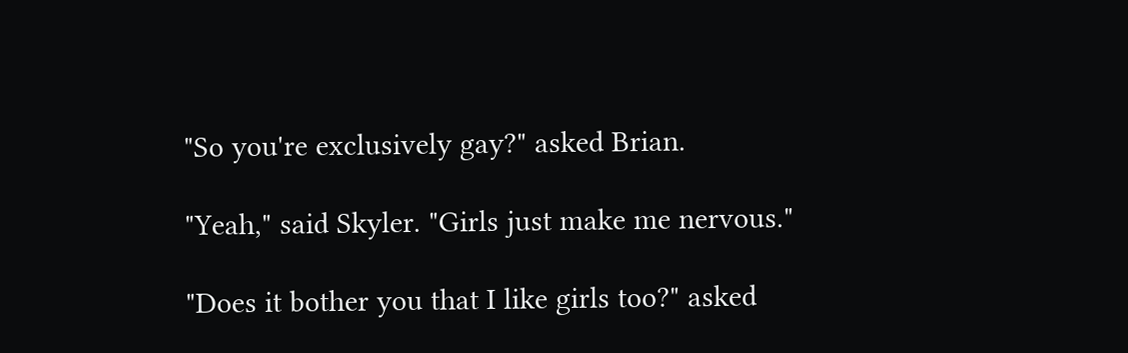"So you're exclusively gay?" asked Brian.

"Yeah," said Skyler. "Girls just make me nervous."

"Does it bother you that I like girls too?" asked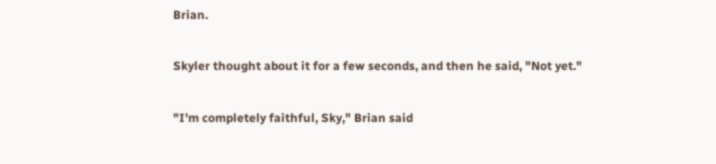Brian.

Skyler thought about it for a few seconds, and then he said, "Not yet."

"I'm completely faithful, Sky," Brian said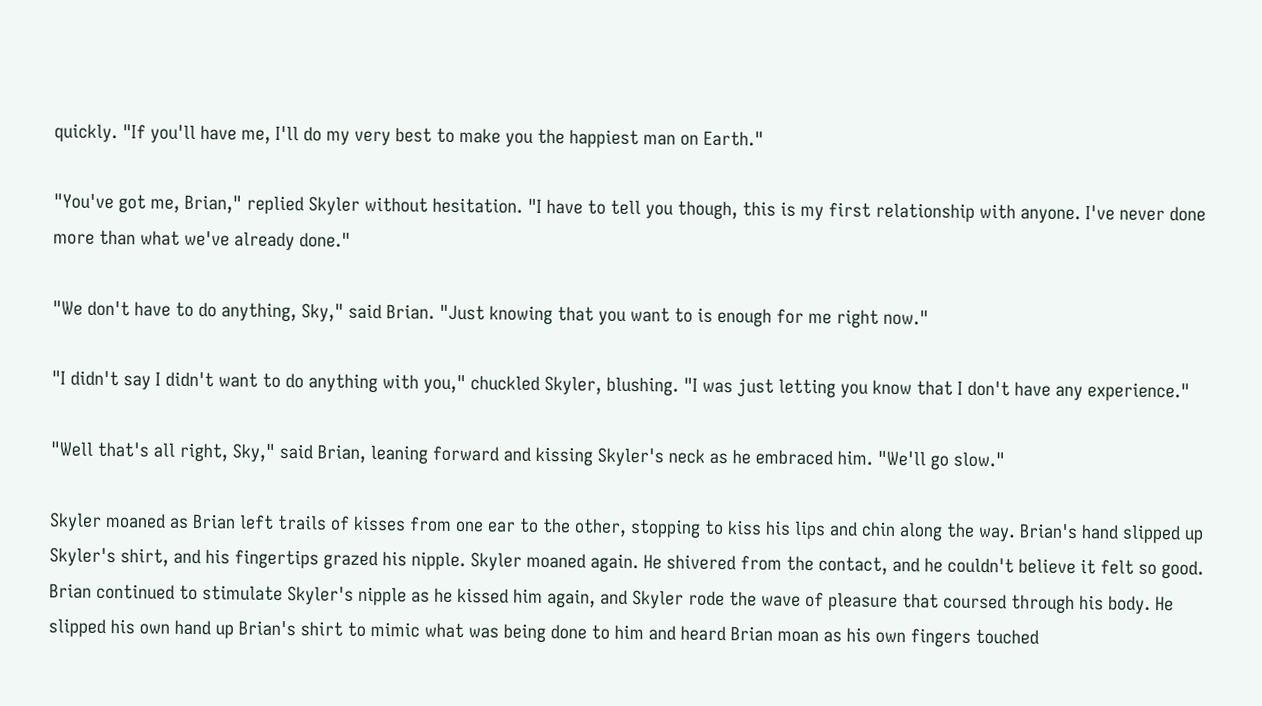quickly. "If you'll have me, I'll do my very best to make you the happiest man on Earth."

"You've got me, Brian," replied Skyler without hesitation. "I have to tell you though, this is my first relationship with anyone. I've never done more than what we've already done."

"We don't have to do anything, Sky," said Brian. "Just knowing that you want to is enough for me right now."

"I didn't say I didn't want to do anything with you," chuckled Skyler, blushing. "I was just letting you know that I don't have any experience."

"Well that's all right, Sky," said Brian, leaning forward and kissing Skyler's neck as he embraced him. "We'll go slow."

Skyler moaned as Brian left trails of kisses from one ear to the other, stopping to kiss his lips and chin along the way. Brian's hand slipped up Skyler's shirt, and his fingertips grazed his nipple. Skyler moaned again. He shivered from the contact, and he couldn't believe it felt so good. Brian continued to stimulate Skyler's nipple as he kissed him again, and Skyler rode the wave of pleasure that coursed through his body. He slipped his own hand up Brian's shirt to mimic what was being done to him and heard Brian moan as his own fingers touched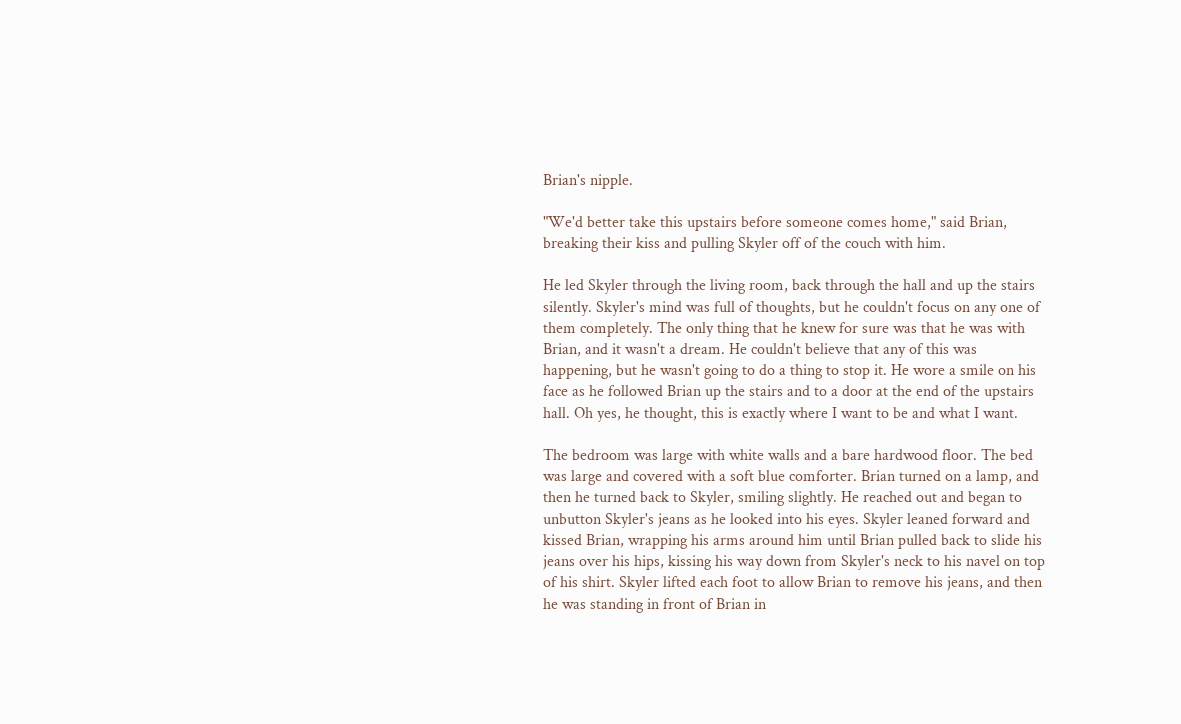Brian's nipple.

"We'd better take this upstairs before someone comes home," said Brian, breaking their kiss and pulling Skyler off of the couch with him.

He led Skyler through the living room, back through the hall and up the stairs silently. Skyler's mind was full of thoughts, but he couldn't focus on any one of them completely. The only thing that he knew for sure was that he was with Brian, and it wasn't a dream. He couldn't believe that any of this was happening, but he wasn't going to do a thing to stop it. He wore a smile on his face as he followed Brian up the stairs and to a door at the end of the upstairs hall. Oh yes, he thought, this is exactly where I want to be and what I want.

The bedroom was large with white walls and a bare hardwood floor. The bed was large and covered with a soft blue comforter. Brian turned on a lamp, and then he turned back to Skyler, smiling slightly. He reached out and began to unbutton Skyler's jeans as he looked into his eyes. Skyler leaned forward and kissed Brian, wrapping his arms around him until Brian pulled back to slide his jeans over his hips, kissing his way down from Skyler's neck to his navel on top of his shirt. Skyler lifted each foot to allow Brian to remove his jeans, and then he was standing in front of Brian in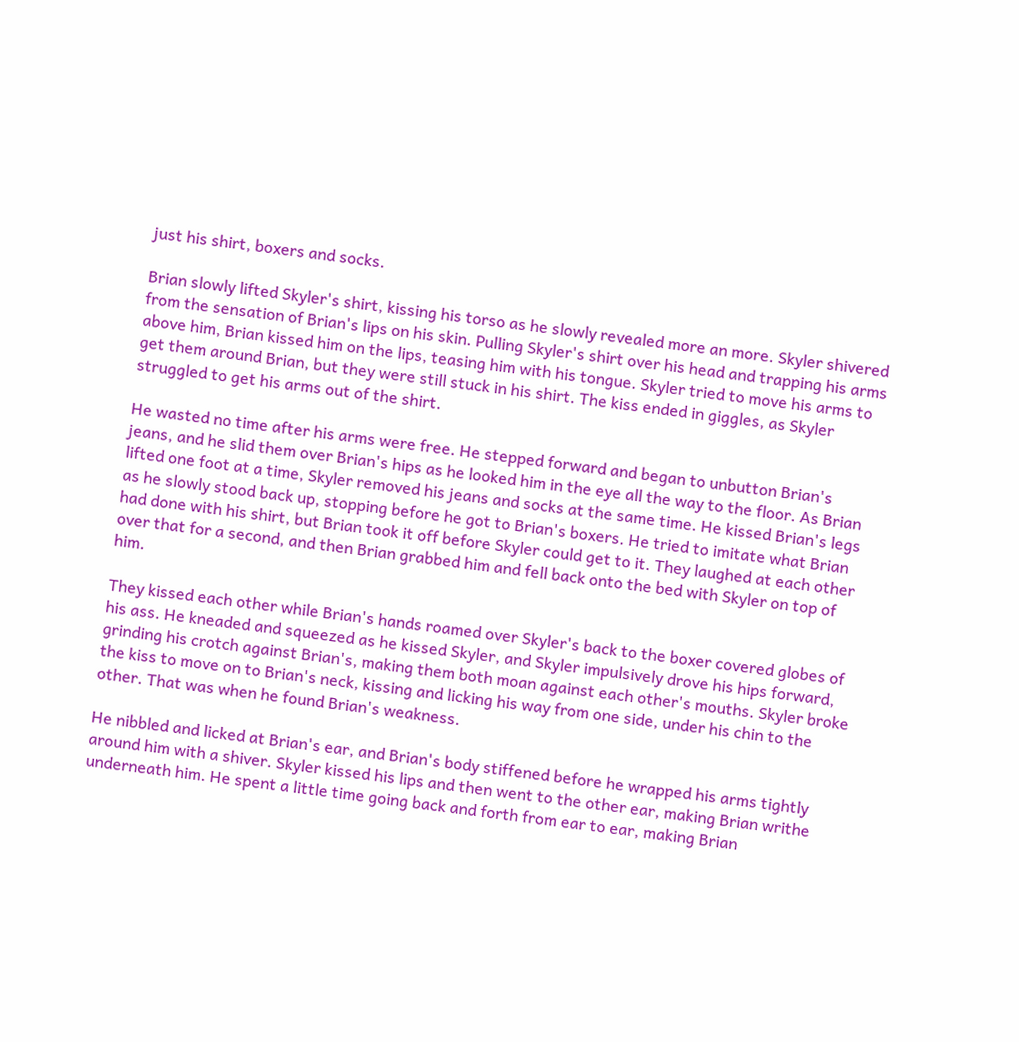just his shirt, boxers and socks.

Brian slowly lifted Skyler's shirt, kissing his torso as he slowly revealed more an more. Skyler shivered from the sensation of Brian's lips on his skin. Pulling Skyler's shirt over his head and trapping his arms above him, Brian kissed him on the lips, teasing him with his tongue. Skyler tried to move his arms to get them around Brian, but they were still stuck in his shirt. The kiss ended in giggles, as Skyler struggled to get his arms out of the shirt.

He wasted no time after his arms were free. He stepped forward and began to unbutton Brian's jeans, and he slid them over Brian's hips as he looked him in the eye all the way to the floor. As Brian lifted one foot at a time, Skyler removed his jeans and socks at the same time. He kissed Brian's legs as he slowly stood back up, stopping before he got to Brian's boxers. He tried to imitate what Brian had done with his shirt, but Brian took it off before Skyler could get to it. They laughed at each other over that for a second, and then Brian grabbed him and fell back onto the bed with Skyler on top of him.

They kissed each other while Brian's hands roamed over Skyler's back to the boxer covered globes of his ass. He kneaded and squeezed as he kissed Skyler, and Skyler impulsively drove his hips forward, grinding his crotch against Brian's, making them both moan against each other's mouths. Skyler broke the kiss to move on to Brian's neck, kissing and licking his way from one side, under his chin to the other. That was when he found Brian's weakness.

He nibbled and licked at Brian's ear, and Brian's body stiffened before he wrapped his arms tightly around him with a shiver. Skyler kissed his lips and then went to the other ear, making Brian writhe underneath him. He spent a little time going back and forth from ear to ear, making Brian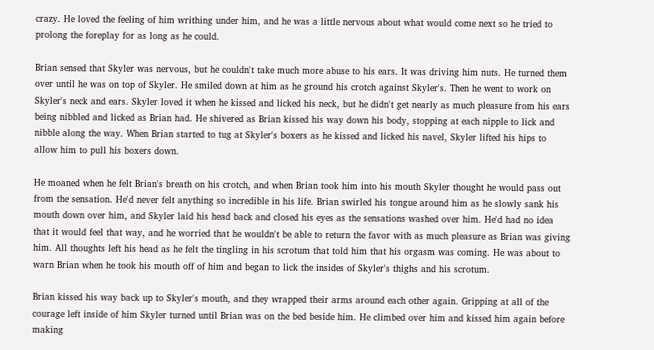crazy. He loved the feeling of him writhing under him, and he was a little nervous about what would come next so he tried to prolong the foreplay for as long as he could.

Brian sensed that Skyler was nervous, but he couldn't take much more abuse to his ears. It was driving him nuts. He turned them over until he was on top of Skyler. He smiled down at him as he ground his crotch against Skyler's. Then he went to work on Skyler's neck and ears. Skyler loved it when he kissed and licked his neck, but he didn't get nearly as much pleasure from his ears being nibbled and licked as Brian had. He shivered as Brian kissed his way down his body, stopping at each nipple to lick and nibble along the way. When Brian started to tug at Skyler's boxers as he kissed and licked his navel, Skyler lifted his hips to allow him to pull his boxers down.

He moaned when he felt Brian's breath on his crotch, and when Brian took him into his mouth Skyler thought he would pass out from the sensation. He'd never felt anything so incredible in his life. Brian swirled his tongue around him as he slowly sank his mouth down over him, and Skyler laid his head back and closed his eyes as the sensations washed over him. He'd had no idea that it would feel that way, and he worried that he wouldn't be able to return the favor with as much pleasure as Brian was giving him. All thoughts left his head as he felt the tingling in his scrotum that told him that his orgasm was coming. He was about to warn Brian when he took his mouth off of him and began to lick the insides of Skyler's thighs and his scrotum.

Brian kissed his way back up to Skyler's mouth, and they wrapped their arms around each other again. Gripping at all of the courage left inside of him Skyler turned until Brian was on the bed beside him. He climbed over him and kissed him again before making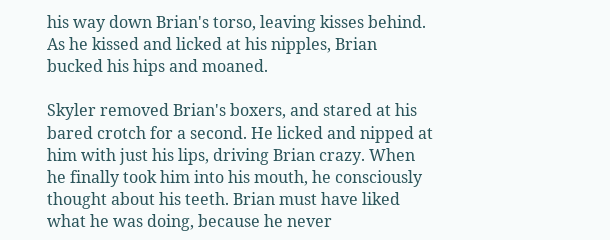his way down Brian's torso, leaving kisses behind. As he kissed and licked at his nipples, Brian bucked his hips and moaned.

Skyler removed Brian's boxers, and stared at his bared crotch for a second. He licked and nipped at him with just his lips, driving Brian crazy. When he finally took him into his mouth, he consciously thought about his teeth. Brian must have liked what he was doing, because he never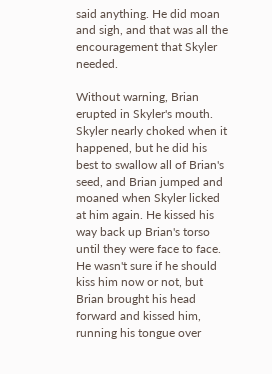said anything. He did moan and sigh, and that was all the encouragement that Skyler needed.

Without warning, Brian erupted in Skyler's mouth. Skyler nearly choked when it happened, but he did his best to swallow all of Brian's seed, and Brian jumped and moaned when Skyler licked at him again. He kissed his way back up Brian's torso until they were face to face. He wasn't sure if he should kiss him now or not, but Brian brought his head forward and kissed him, running his tongue over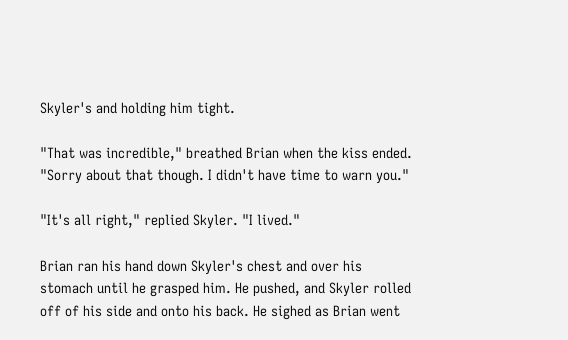Skyler's and holding him tight.

"That was incredible," breathed Brian when the kiss ended. "Sorry about that though. I didn't have time to warn you."

"It's all right," replied Skyler. "I lived."

Brian ran his hand down Skyler's chest and over his stomach until he grasped him. He pushed, and Skyler rolled off of his side and onto his back. He sighed as Brian went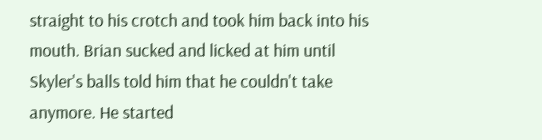straight to his crotch and took him back into his mouth. Brian sucked and licked at him until Skyler's balls told him that he couldn't take anymore. He started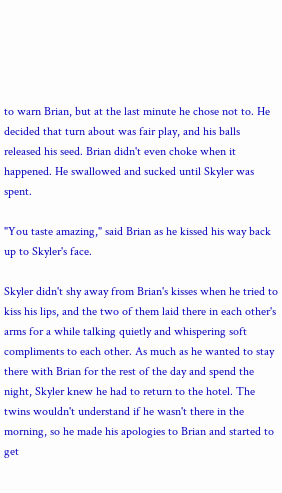to warn Brian, but at the last minute he chose not to. He decided that turn about was fair play, and his balls released his seed. Brian didn't even choke when it happened. He swallowed and sucked until Skyler was spent.

"You taste amazing," said Brian as he kissed his way back up to Skyler's face.

Skyler didn't shy away from Brian's kisses when he tried to kiss his lips, and the two of them laid there in each other's arms for a while talking quietly and whispering soft compliments to each other. As much as he wanted to stay there with Brian for the rest of the day and spend the night, Skyler knew he had to return to the hotel. The twins wouldn't understand if he wasn't there in the morning, so he made his apologies to Brian and started to get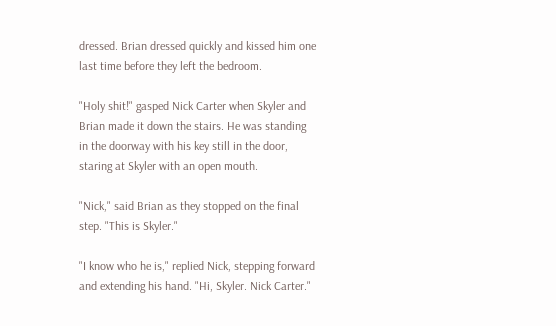dressed. Brian dressed quickly and kissed him one last time before they left the bedroom.

"Holy shit!" gasped Nick Carter when Skyler and Brian made it down the stairs. He was standing in the doorway with his key still in the door, staring at Skyler with an open mouth.

"Nick," said Brian as they stopped on the final step. "This is Skyler."

"I know who he is," replied Nick, stepping forward and extending his hand. "Hi, Skyler. Nick Carter."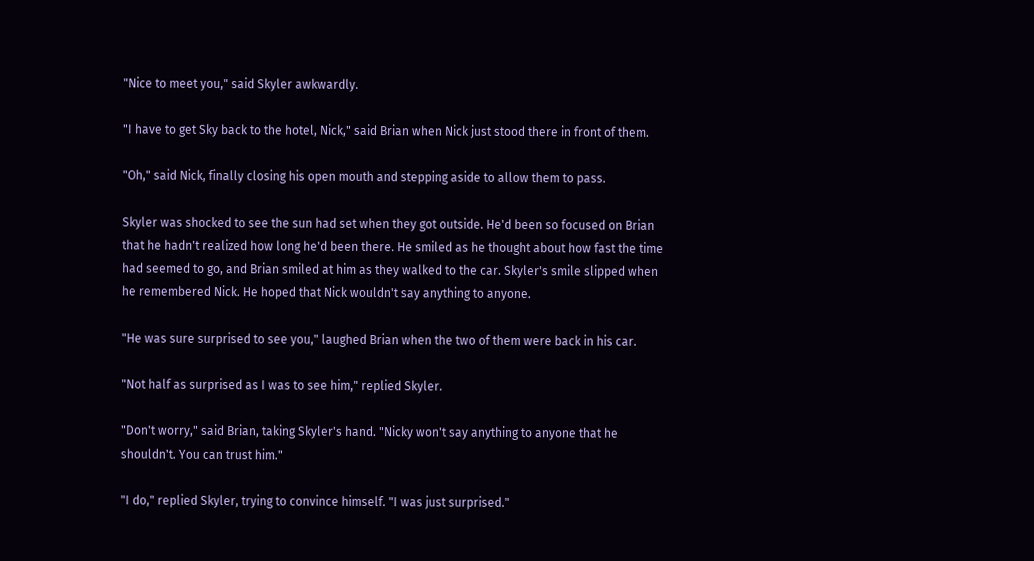"Nice to meet you," said Skyler awkwardly.

"I have to get Sky back to the hotel, Nick," said Brian when Nick just stood there in front of them.

"Oh," said Nick, finally closing his open mouth and stepping aside to allow them to pass.

Skyler was shocked to see the sun had set when they got outside. He'd been so focused on Brian that he hadn't realized how long he'd been there. He smiled as he thought about how fast the time had seemed to go, and Brian smiled at him as they walked to the car. Skyler's smile slipped when he remembered Nick. He hoped that Nick wouldn't say anything to anyone.

"He was sure surprised to see you," laughed Brian when the two of them were back in his car.

"Not half as surprised as I was to see him," replied Skyler.

"Don't worry," said Brian, taking Skyler's hand. "Nicky won't say anything to anyone that he shouldn't. You can trust him."

"I do," replied Skyler, trying to convince himself. "I was just surprised."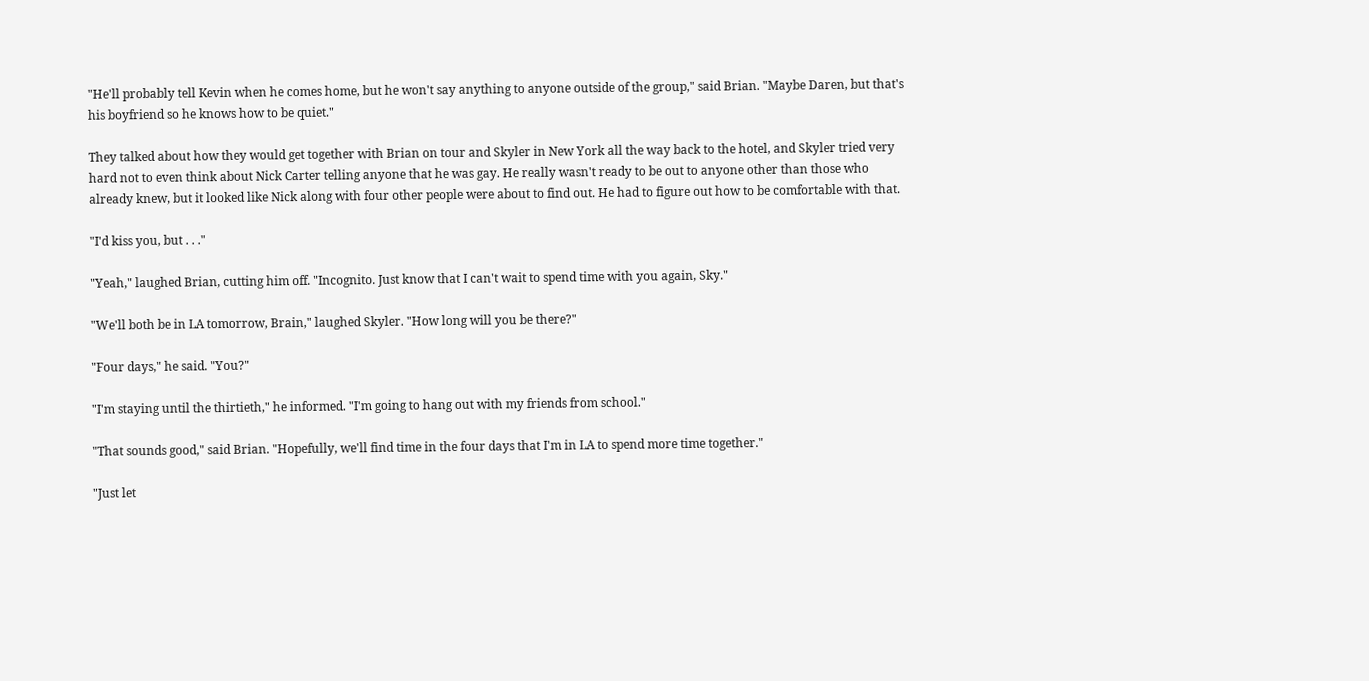"He'll probably tell Kevin when he comes home, but he won't say anything to anyone outside of the group," said Brian. "Maybe Daren, but that's his boyfriend so he knows how to be quiet."

They talked about how they would get together with Brian on tour and Skyler in New York all the way back to the hotel, and Skyler tried very hard not to even think about Nick Carter telling anyone that he was gay. He really wasn't ready to be out to anyone other than those who already knew, but it looked like Nick along with four other people were about to find out. He had to figure out how to be comfortable with that.

"I'd kiss you, but . . ."

"Yeah," laughed Brian, cutting him off. "Incognito. Just know that I can't wait to spend time with you again, Sky."

"We'll both be in LA tomorrow, Brain," laughed Skyler. "How long will you be there?"

"Four days," he said. "You?"

"I'm staying until the thirtieth," he informed. "I'm going to hang out with my friends from school."

"That sounds good," said Brian. "Hopefully, we'll find time in the four days that I'm in LA to spend more time together."

"Just let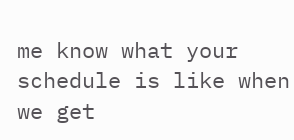me know what your schedule is like when we get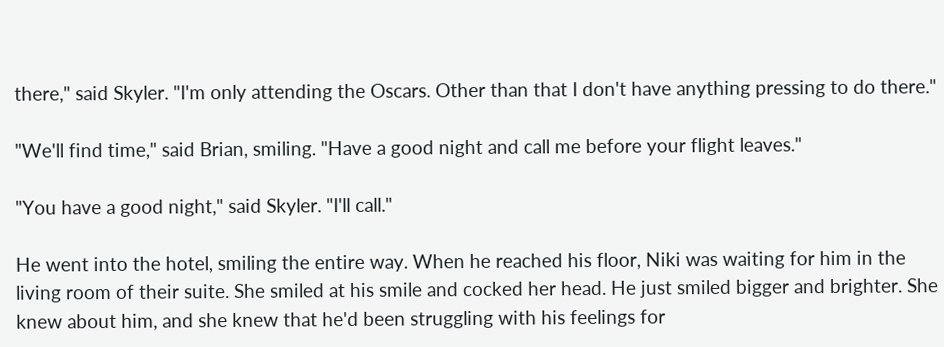there," said Skyler. "I'm only attending the Oscars. Other than that I don't have anything pressing to do there."

"We'll find time," said Brian, smiling. "Have a good night and call me before your flight leaves."

"You have a good night," said Skyler. "I'll call."

He went into the hotel, smiling the entire way. When he reached his floor, Niki was waiting for him in the living room of their suite. She smiled at his smile and cocked her head. He just smiled bigger and brighter. She knew about him, and she knew that he'd been struggling with his feelings for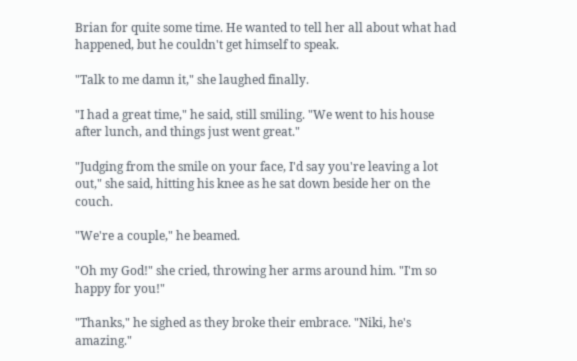Brian for quite some time. He wanted to tell her all about what had happened, but he couldn't get himself to speak.

"Talk to me damn it," she laughed finally.

"I had a great time," he said, still smiling. "We went to his house after lunch, and things just went great."

"Judging from the smile on your face, I'd say you're leaving a lot out," she said, hitting his knee as he sat down beside her on the couch.

"We're a couple," he beamed.

"Oh my God!" she cried, throwing her arms around him. "I'm so happy for you!"

"Thanks," he sighed as they broke their embrace. "Niki, he's amazing."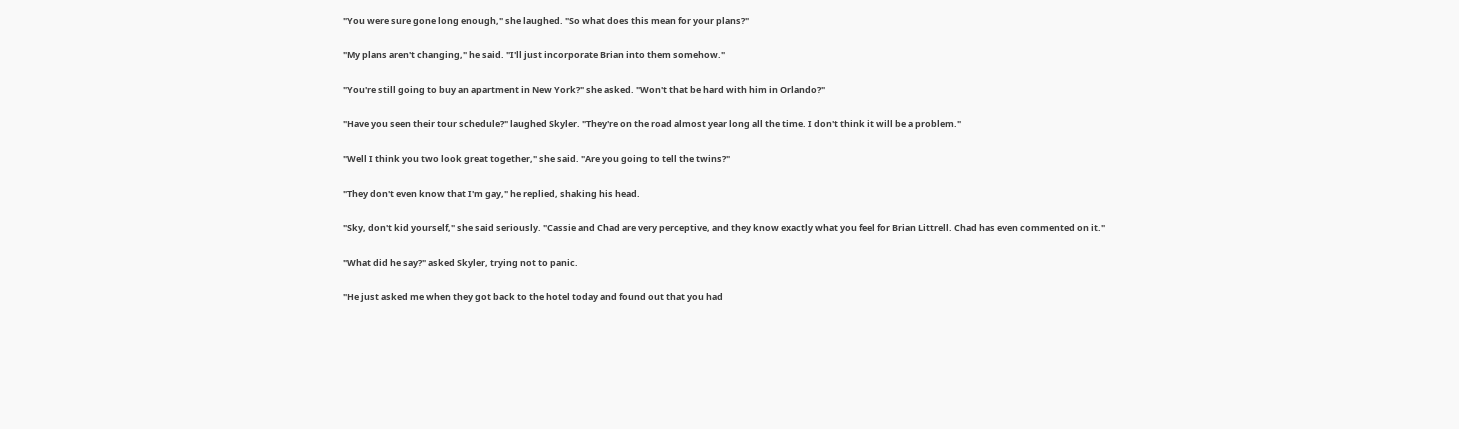"You were sure gone long enough," she laughed. "So what does this mean for your plans?"

"My plans aren't changing," he said. "I'll just incorporate Brian into them somehow."

"You're still going to buy an apartment in New York?" she asked. "Won't that be hard with him in Orlando?"

"Have you seen their tour schedule?" laughed Skyler. "They're on the road almost year long all the time. I don't think it will be a problem."

"Well I think you two look great together," she said. "Are you going to tell the twins?"

"They don't even know that I'm gay," he replied, shaking his head.

"Sky, don't kid yourself," she said seriously. "Cassie and Chad are very perceptive, and they know exactly what you feel for Brian Littrell. Chad has even commented on it."

"What did he say?" asked Skyler, trying not to panic.

"He just asked me when they got back to the hotel today and found out that you had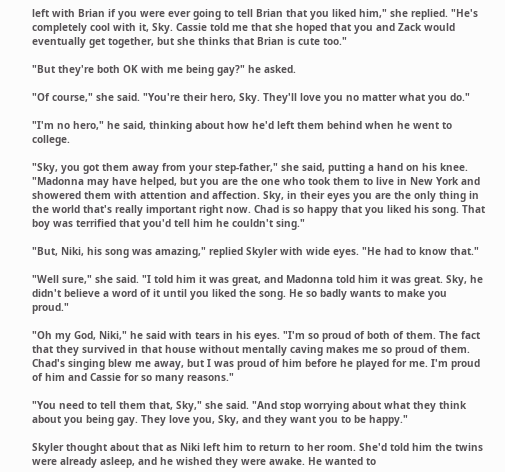left with Brian if you were ever going to tell Brian that you liked him," she replied. "He's completely cool with it, Sky. Cassie told me that she hoped that you and Zack would eventually get together, but she thinks that Brian is cute too."

"But they're both OK with me being gay?" he asked.

"Of course," she said. "You're their hero, Sky. They'll love you no matter what you do."

"I'm no hero," he said, thinking about how he'd left them behind when he went to college.

"Sky, you got them away from your step-father," she said, putting a hand on his knee. "Madonna may have helped, but you are the one who took them to live in New York and showered them with attention and affection. Sky, in their eyes you are the only thing in the world that's really important right now. Chad is so happy that you liked his song. That boy was terrified that you'd tell him he couldn't sing."

"But, Niki, his song was amazing," replied Skyler with wide eyes. "He had to know that."

"Well sure," she said. "I told him it was great, and Madonna told him it was great. Sky, he didn't believe a word of it until you liked the song. He so badly wants to make you proud."

"Oh my God, Niki," he said with tears in his eyes. "I'm so proud of both of them. The fact that they survived in that house without mentally caving makes me so proud of them. Chad's singing blew me away, but I was proud of him before he played for me. I'm proud of him and Cassie for so many reasons."

"You need to tell them that, Sky," she said. "And stop worrying about what they think about you being gay. They love you, Sky, and they want you to be happy."

Skyler thought about that as Niki left him to return to her room. She'd told him the twins were already asleep, and he wished they were awake. He wanted to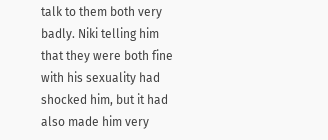talk to them both very badly. Niki telling him that they were both fine with his sexuality had shocked him, but it had also made him very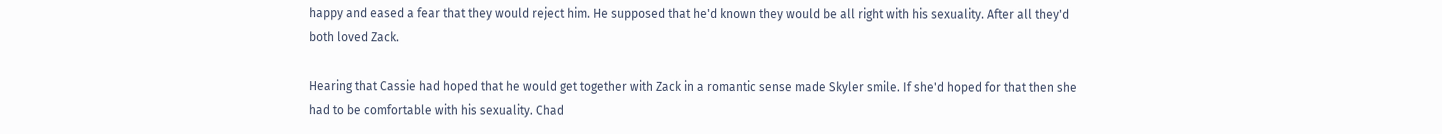happy and eased a fear that they would reject him. He supposed that he'd known they would be all right with his sexuality. After all they'd both loved Zack.

Hearing that Cassie had hoped that he would get together with Zack in a romantic sense made Skyler smile. If she'd hoped for that then she had to be comfortable with his sexuality. Chad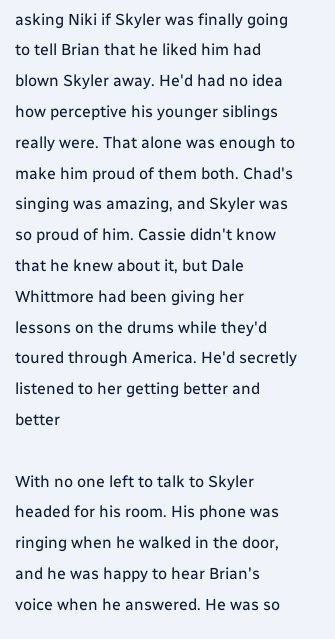asking Niki if Skyler was finally going to tell Brian that he liked him had blown Skyler away. He'd had no idea how perceptive his younger siblings really were. That alone was enough to make him proud of them both. Chad's singing was amazing, and Skyler was so proud of him. Cassie didn't know that he knew about it, but Dale Whittmore had been giving her lessons on the drums while they'd toured through America. He'd secretly listened to her getting better and better

With no one left to talk to Skyler headed for his room. His phone was ringing when he walked in the door, and he was happy to hear Brian's voice when he answered. He was so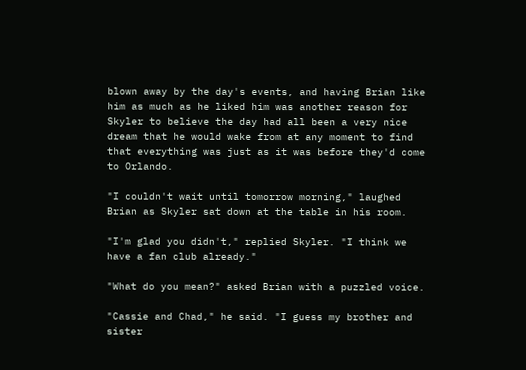blown away by the day's events, and having Brian like him as much as he liked him was another reason for Skyler to believe the day had all been a very nice dream that he would wake from at any moment to find that everything was just as it was before they'd come to Orlando.

"I couldn't wait until tomorrow morning," laughed Brian as Skyler sat down at the table in his room.

"I'm glad you didn't," replied Skyler. "I think we have a fan club already."

"What do you mean?" asked Brian with a puzzled voice.

"Cassie and Chad," he said. "I guess my brother and sister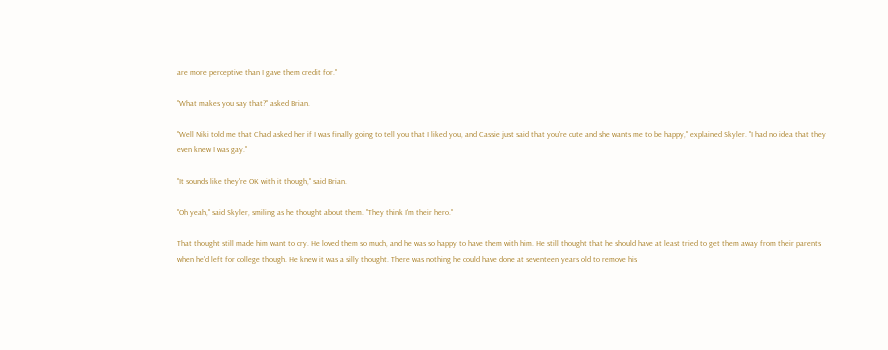are more perceptive than I gave them credit for."

"What makes you say that?" asked Brian.

"Well Niki told me that Chad asked her if I was finally going to tell you that I liked you, and Cassie just said that you're cute and she wants me to be happy," explained Skyler. "I had no idea that they even knew I was gay."

"It sounds like they're OK with it though," said Brian.

"Oh yeah," said Skyler, smiling as he thought about them. "They think I'm their hero."

That thought still made him want to cry. He loved them so much, and he was so happy to have them with him. He still thought that he should have at least tried to get them away from their parents when he'd left for college though. He knew it was a silly thought. There was nothing he could have done at seventeen years old to remove his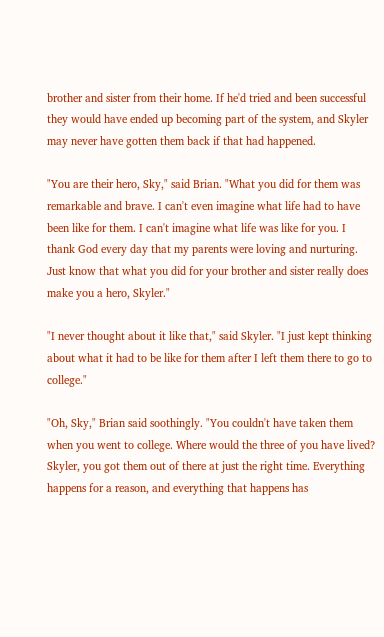brother and sister from their home. If he'd tried and been successful they would have ended up becoming part of the system, and Skyler may never have gotten them back if that had happened.

"You are their hero, Sky," said Brian. "What you did for them was remarkable and brave. I can't even imagine what life had to have been like for them. I can't imagine what life was like for you. I thank God every day that my parents were loving and nurturing. Just know that what you did for your brother and sister really does make you a hero, Skyler."

"I never thought about it like that," said Skyler. "I just kept thinking about what it had to be like for them after I left them there to go to college."

"Oh, Sky," Brian said soothingly. "You couldn't have taken them when you went to college. Where would the three of you have lived? Skyler, you got them out of there at just the right time. Everything happens for a reason, and everything that happens has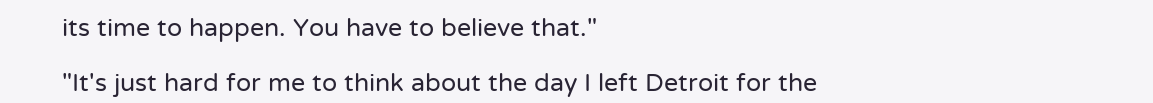its time to happen. You have to believe that."

"It's just hard for me to think about the day I left Detroit for the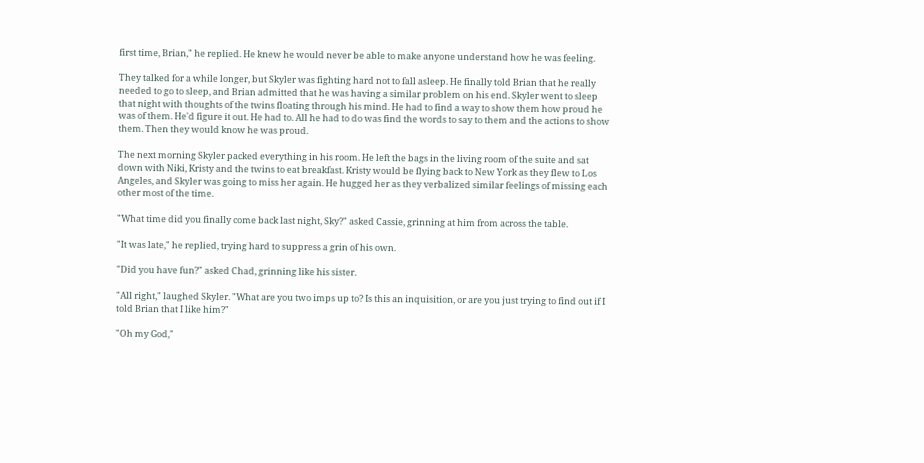first time, Brian," he replied. He knew he would never be able to make anyone understand how he was feeling.

They talked for a while longer, but Skyler was fighting hard not to fall asleep. He finally told Brian that he really needed to go to sleep, and Brian admitted that he was having a similar problem on his end. Skyler went to sleep that night with thoughts of the twins floating through his mind. He had to find a way to show them how proud he was of them. He'd figure it out. He had to. All he had to do was find the words to say to them and the actions to show them. Then they would know he was proud.

The next morning Skyler packed everything in his room. He left the bags in the living room of the suite and sat down with Niki, Kristy and the twins to eat breakfast. Kristy would be flying back to New York as they flew to Los Angeles, and Skyler was going to miss her again. He hugged her as they verbalized similar feelings of missing each other most of the time.

"What time did you finally come back last night, Sky?" asked Cassie, grinning at him from across the table.

"It was late," he replied, trying hard to suppress a grin of his own.

"Did you have fun?" asked Chad, grinning like his sister.

"All right," laughed Skyler. "What are you two imps up to? Is this an inquisition, or are you just trying to find out if I told Brian that I like him?"

"Oh my God,"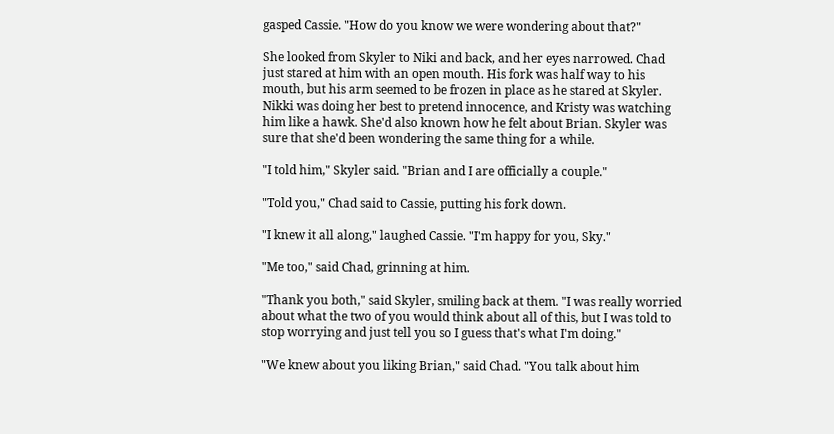gasped Cassie. "How do you know we were wondering about that?"

She looked from Skyler to Niki and back, and her eyes narrowed. Chad just stared at him with an open mouth. His fork was half way to his mouth, but his arm seemed to be frozen in place as he stared at Skyler. Nikki was doing her best to pretend innocence, and Kristy was watching him like a hawk. She'd also known how he felt about Brian. Skyler was sure that she'd been wondering the same thing for a while.

"I told him," Skyler said. "Brian and I are officially a couple."

"Told you," Chad said to Cassie, putting his fork down.

"I knew it all along," laughed Cassie. "I'm happy for you, Sky."

"Me too," said Chad, grinning at him.

"Thank you both," said Skyler, smiling back at them. "I was really worried about what the two of you would think about all of this, but I was told to stop worrying and just tell you so I guess that's what I'm doing."

"We knew about you liking Brian," said Chad. "You talk about him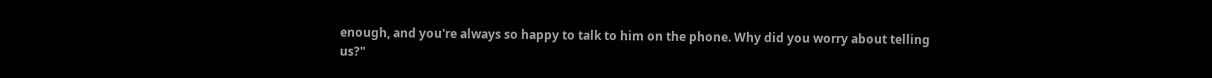enough, and you're always so happy to talk to him on the phone. Why did you worry about telling us?"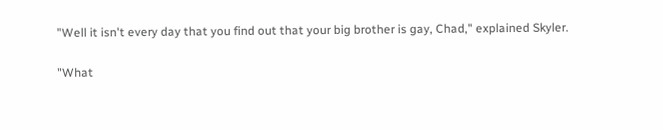"Well it isn't every day that you find out that your big brother is gay, Chad," explained Skyler.

"What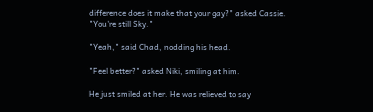difference does it make that your gay?" asked Cassie. "You're still Sky."

"Yeah," said Chad, nodding his head.

"Feel better?" asked Niki, smiling at him.

He just smiled at her. He was relieved to say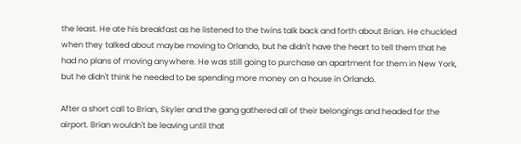the least. He ate his breakfast as he listened to the twins talk back and forth about Brian. He chuckled when they talked about maybe moving to Orlando, but he didn't have the heart to tell them that he had no plans of moving anywhere. He was still going to purchase an apartment for them in New York, but he didn't think he needed to be spending more money on a house in Orlando.

After a short call to Brian, Skyler and the gang gathered all of their belongings and headed for the airport. Brian wouldn't be leaving until that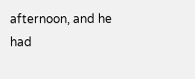afternoon, and he had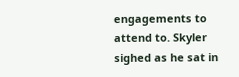engagements to attend to. Skyler sighed as he sat in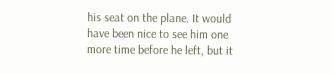his seat on the plane. It would have been nice to see him one more time before he left, but it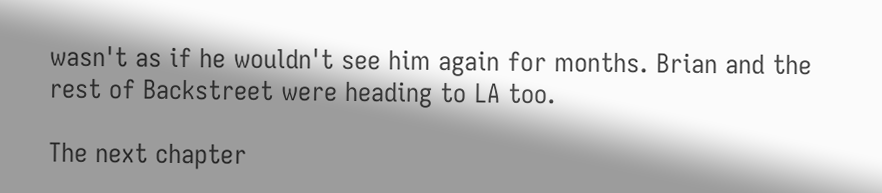wasn't as if he wouldn't see him again for months. Brian and the rest of Backstreet were heading to LA too.

The next chapter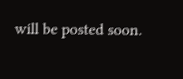will be posted soon.